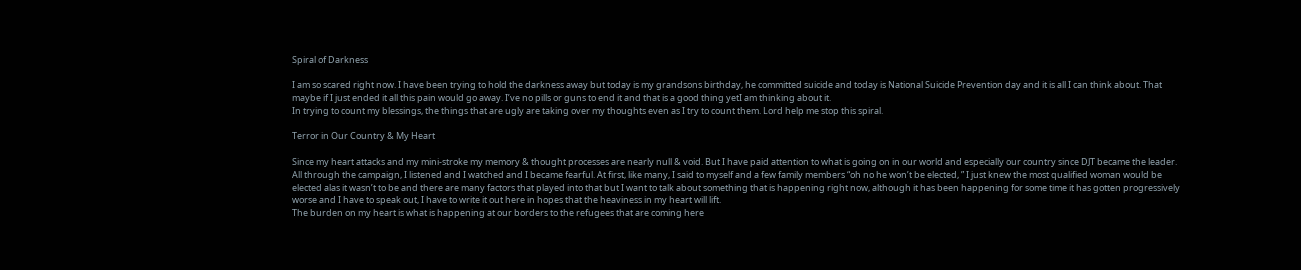Spiral of Darkness

I am so scared right now. I have been trying to hold the darkness away but today is my grandsons birthday, he committed suicide and today is National Suicide Prevention day and it is all I can think about. That maybe if I just ended it all this pain would go away. I’ve no pills or guns to end it and that is a good thing yetI am thinking about it.
In trying to count my blessings, the things that are ugly are taking over my thoughts even as I try to count them. Lord help me stop this spiral.

Terror in Our Country & My Heart

Since my heart attacks and my mini-stroke my memory & thought processes are nearly null & void. But I have paid attention to what is going on in our world and especially our country since DJT became the leader. All through the campaign, I listened and I watched and I became fearful. At first, like many, I said to myself and a few family members “oh no he won’t be elected, ” I just knew the most qualified woman would be elected alas it wasn’t to be and there are many factors that played into that but I want to talk about something that is happening right now, although it has been happening for some time it has gotten progressively worse and I have to speak out, I have to write it out here in hopes that the heaviness in my heart will lift.
The burden on my heart is what is happening at our borders to the refugees that are coming here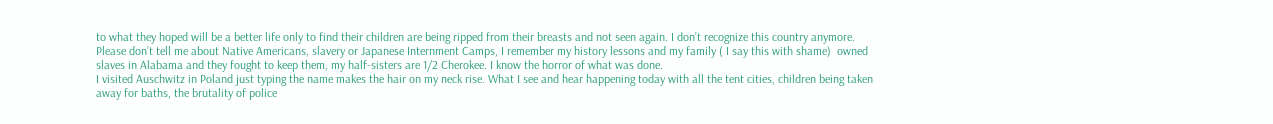to what they hoped will be a better life only to find their children are being ripped from their breasts and not seen again. I don’t recognize this country anymore. Please don’t tell me about Native Americans, slavery or Japanese Internment Camps, I remember my history lessons and my family ( I say this with shame)  owned slaves in Alabama and they fought to keep them, my half-sisters are 1/2 Cherokee. I know the horror of what was done.
I visited Auschwitz in Poland just typing the name makes the hair on my neck rise. What I see and hear happening today with all the tent cities, children being taken away for baths, the brutality of police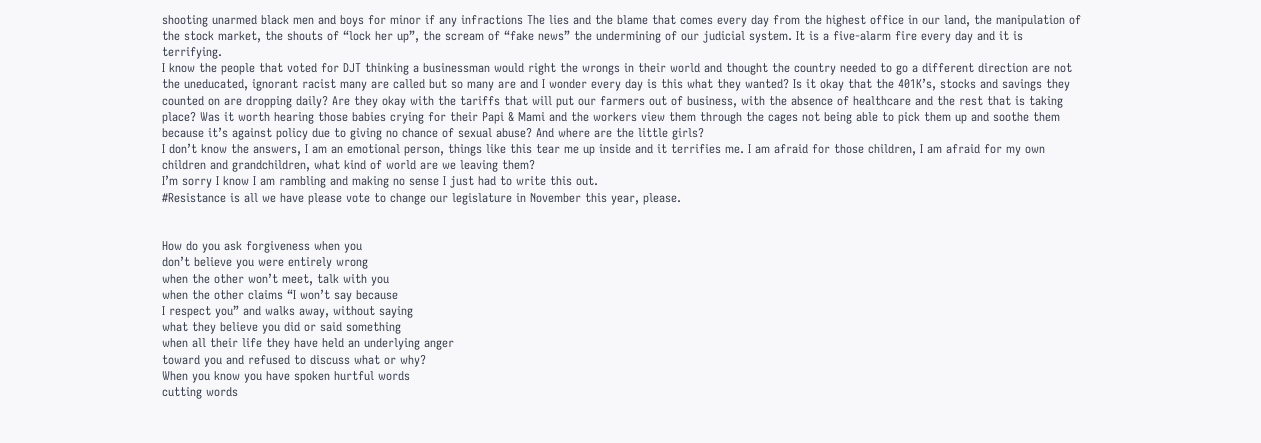shooting unarmed black men and boys for minor if any infractions The lies and the blame that comes every day from the highest office in our land, the manipulation of the stock market, the shouts of “lock her up”, the scream of “fake news” the undermining of our judicial system. It is a five-alarm fire every day and it is terrifying.
I know the people that voted for DJT thinking a businessman would right the wrongs in their world and thought the country needed to go a different direction are not the uneducated, ignorant racist many are called but so many are and I wonder every day is this what they wanted? Is it okay that the 401K’s, stocks and savings they counted on are dropping daily? Are they okay with the tariffs that will put our farmers out of business, with the absence of healthcare and the rest that is taking place? Was it worth hearing those babies crying for their Papi & Mami and the workers view them through the cages not being able to pick them up and soothe them because it’s against policy due to giving no chance of sexual abuse? And where are the little girls?
I don’t know the answers, I am an emotional person, things like this tear me up inside and it terrifies me. I am afraid for those children, I am afraid for my own children and grandchildren, what kind of world are we leaving them?
I’m sorry I know I am rambling and making no sense I just had to write this out.
#Resistance is all we have please vote to change our legislature in November this year, please.


How do you ask forgiveness when you
don’t believe you were entirely wrong
when the other won’t meet, talk with you
when the other claims “I won’t say because
I respect you” and walks away, without saying
what they believe you did or said something
when all their life they have held an underlying anger
toward you and refused to discuss what or why?
When you know you have spoken hurtful words
cutting words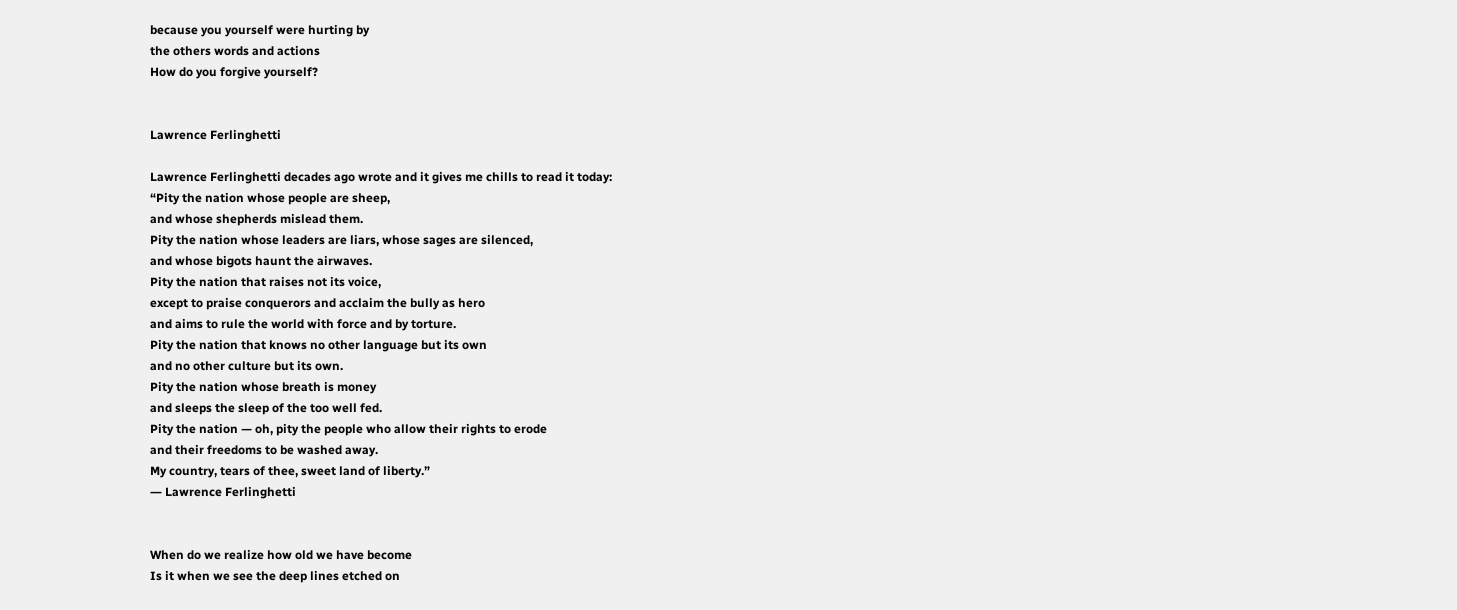because you yourself were hurting by
the others words and actions
How do you forgive yourself?


Lawrence Ferlinghetti

Lawrence Ferlinghetti decades ago wrote and it gives me chills to read it today:
“Pity the nation whose people are sheep,
and whose shepherds mislead them.
Pity the nation whose leaders are liars, whose sages are silenced,
and whose bigots haunt the airwaves.
Pity the nation that raises not its voice,
except to praise conquerors and acclaim the bully as hero
and aims to rule the world with force and by torture.
Pity the nation that knows no other language but its own
and no other culture but its own.
Pity the nation whose breath is money
and sleeps the sleep of the too well fed.
Pity the nation — oh, pity the people who allow their rights to erode
and their freedoms to be washed away.
My country, tears of thee, sweet land of liberty.”
― Lawrence Ferlinghetti


When do we realize how old we have become
Is it when we see the deep lines etched on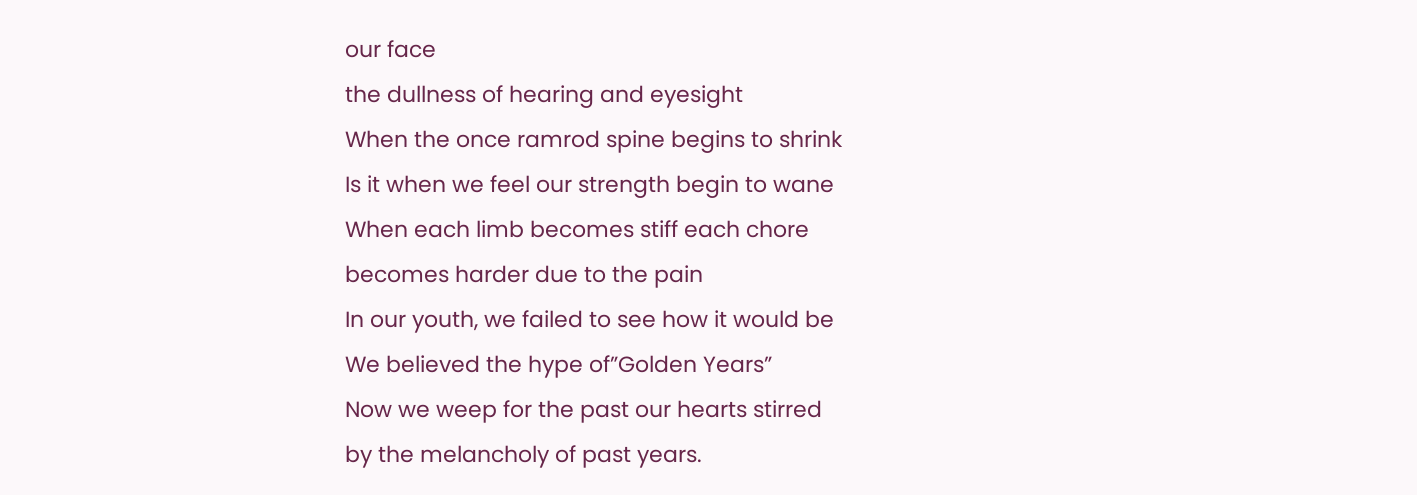our face
the dullness of hearing and eyesight
When the once ramrod spine begins to shrink
Is it when we feel our strength begin to wane
When each limb becomes stiff each chore
becomes harder due to the pain
In our youth, we failed to see how it would be
We believed the hype of”Golden Years”
Now we weep for the past our hearts stirred
by the melancholy of past years.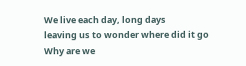We live each day, long days
leaving us to wonder where did it go
Why are we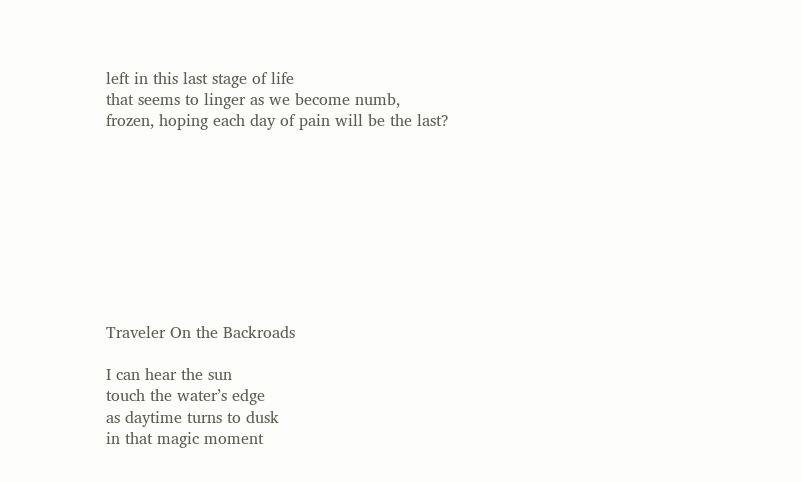left in this last stage of life
that seems to linger as we become numb,
frozen, hoping each day of pain will be the last?









Traveler On the Backroads

I can hear the sun
touch the water’s edge
as daytime turns to dusk
in that magic moment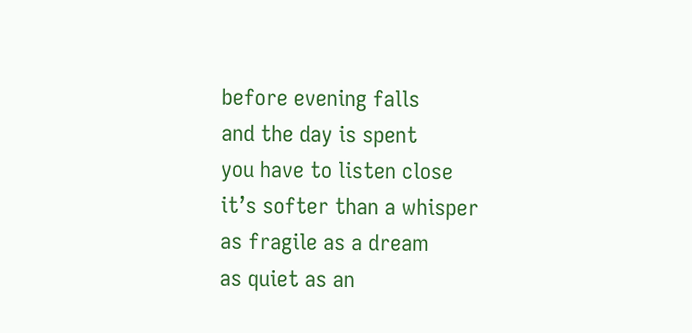before evening falls
and the day is spent
you have to listen close
it’s softer than a whisper
as fragile as a dream
as quiet as an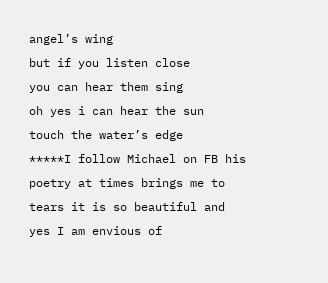angel’s wing
but if you listen close
you can hear them sing
oh yes i can hear the sun
touch the water’s edge
*****I follow Michael on FB his poetry at times brings me to tears it is so beautiful and yes I am envious of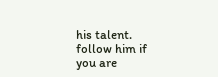his talent. follow him if you are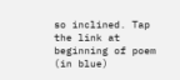so inclined. Tap the link at beginning of poem (in blue)